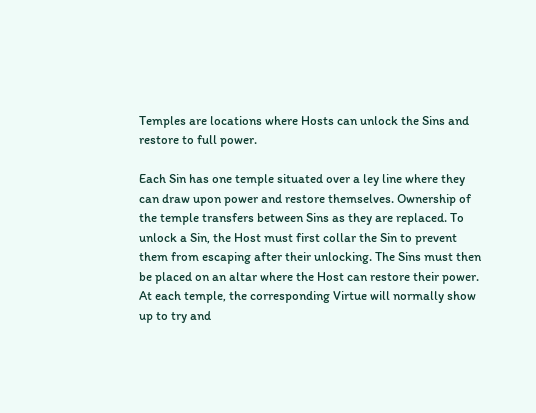Temples are locations where Hosts can unlock the Sins and restore to full power.

Each Sin has one temple situated over a ley line where they can draw upon power and restore themselves. Ownership of the temple transfers between Sins as they are replaced. To unlock a Sin, the Host must first collar the Sin to prevent them from escaping after their unlocking. The Sins must then be placed on an altar where the Host can restore their power. At each temple, the corresponding Virtue will normally show up to try and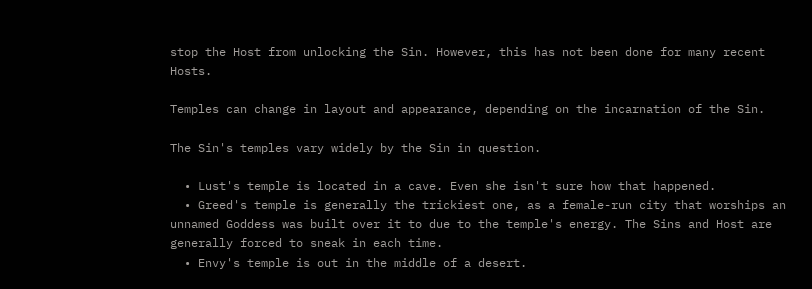stop the Host from unlocking the Sin. However, this has not been done for many recent Hosts.

Temples can change in layout and appearance, depending on the incarnation of the Sin.

The Sin's temples vary widely by the Sin in question.

  • Lust's temple is located in a cave. Even she isn't sure how that happened.
  • Greed's temple is generally the trickiest one, as a female-run city that worships an unnamed Goddess was built over it to due to the temple's energy. The Sins and Host are generally forced to sneak in each time.
  • Envy's temple is out in the middle of a desert.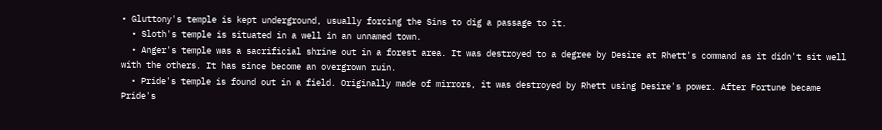• Gluttony's temple is kept underground, usually forcing the Sins to dig a passage to it.
  • Sloth's temple is situated in a well in an unnamed town.
  • Anger's temple was a sacrificial shrine out in a forest area. It was destroyed to a degree by Desire at Rhett's command as it didn't sit well with the others. It has since become an overgrown ruin.
  • Pride's temple is found out in a field. Originally made of mirrors, it was destroyed by Rhett using Desire's power. After Fortune became Pride's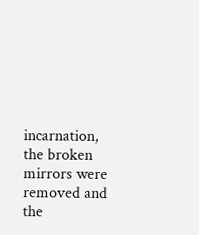incarnation, the broken mirrors were removed and the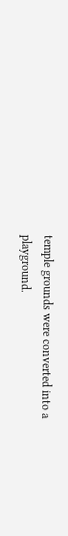temple grounds were converted into a playground.